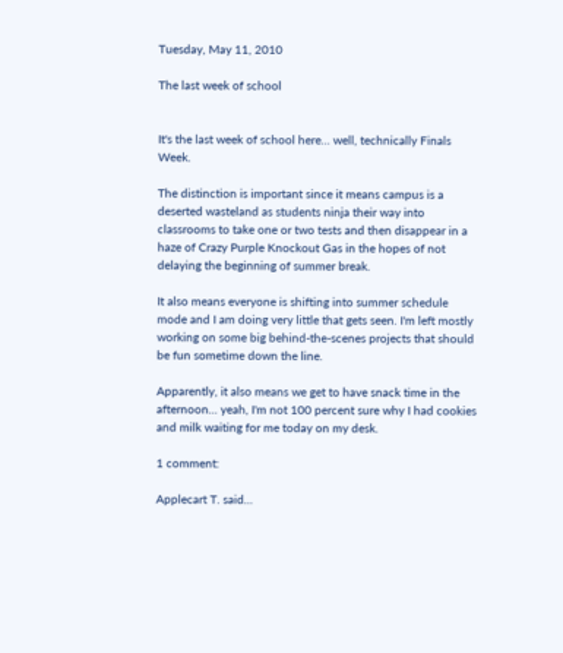Tuesday, May 11, 2010

The last week of school


It's the last week of school here... well, technically Finals Week.

The distinction is important since it means campus is a deserted wasteland as students ninja their way into classrooms to take one or two tests and then disappear in a haze of Crazy Purple Knockout Gas in the hopes of not delaying the beginning of summer break.

It also means everyone is shifting into summer schedule mode and I am doing very little that gets seen. I'm left mostly working on some big behind-the-scenes projects that should be fun sometime down the line.

Apparently, it also means we get to have snack time in the afternoon... yeah, I'm not 100 percent sure why I had cookies and milk waiting for me today on my desk.

1 comment:

Applecart T. said...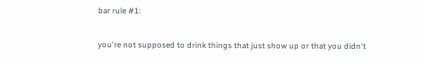bar rule #1:

you're not supposed to drink things that just show up or that you didn't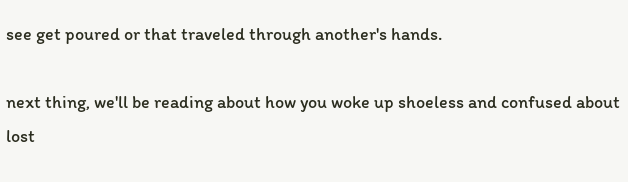see get poured or that traveled through another's hands.

next thing, we'll be reading about how you woke up shoeless and confused about lost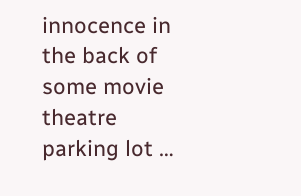innocence in the back of some movie theatre parking lot …